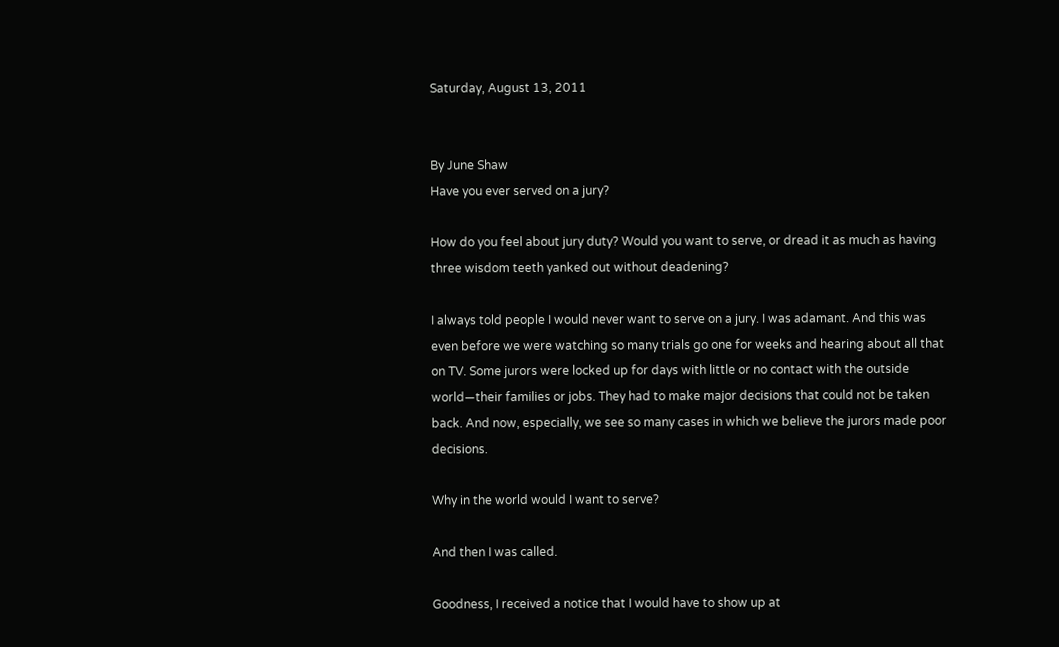Saturday, August 13, 2011


By June Shaw
Have you ever served on a jury?

How do you feel about jury duty? Would you want to serve, or dread it as much as having three wisdom teeth yanked out without deadening?

I always told people I would never want to serve on a jury. I was adamant. And this was even before we were watching so many trials go one for weeks and hearing about all that on TV. Some jurors were locked up for days with little or no contact with the outside world—their families or jobs. They had to make major decisions that could not be taken back. And now, especially, we see so many cases in which we believe the jurors made poor decisions.

Why in the world would I want to serve?

And then I was called.

Goodness, I received a notice that I would have to show up at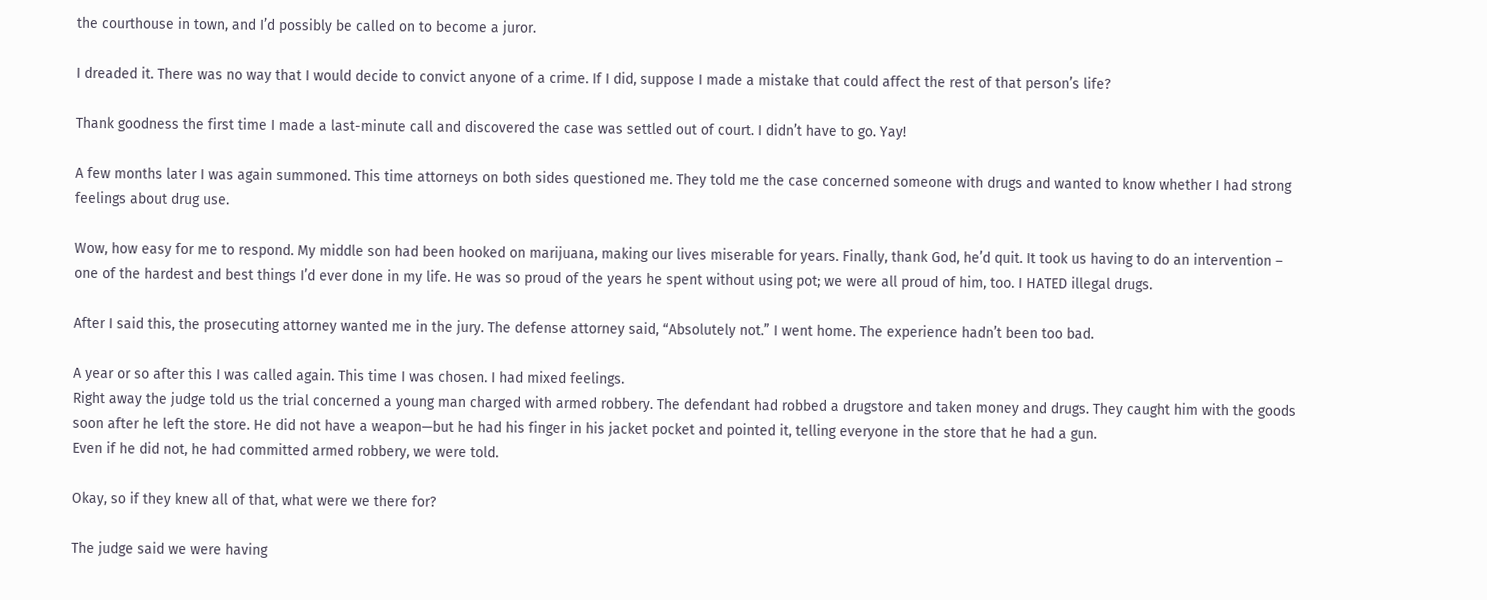the courthouse in town, and I’d possibly be called on to become a juror.

I dreaded it. There was no way that I would decide to convict anyone of a crime. If I did, suppose I made a mistake that could affect the rest of that person’s life?

Thank goodness the first time I made a last-minute call and discovered the case was settled out of court. I didn’t have to go. Yay!

A few months later I was again summoned. This time attorneys on both sides questioned me. They told me the case concerned someone with drugs and wanted to know whether I had strong feelings about drug use.

Wow, how easy for me to respond. My middle son had been hooked on marijuana, making our lives miserable for years. Finally, thank God, he’d quit. It took us having to do an intervention – one of the hardest and best things I’d ever done in my life. He was so proud of the years he spent without using pot; we were all proud of him, too. I HATED illegal drugs.

After I said this, the prosecuting attorney wanted me in the jury. The defense attorney said, “Absolutely not.” I went home. The experience hadn’t been too bad.

A year or so after this I was called again. This time I was chosen. I had mixed feelings.
Right away the judge told us the trial concerned a young man charged with armed robbery. The defendant had robbed a drugstore and taken money and drugs. They caught him with the goods soon after he left the store. He did not have a weapon—but he had his finger in his jacket pocket and pointed it, telling everyone in the store that he had a gun.
Even if he did not, he had committed armed robbery, we were told.

Okay, so if they knew all of that, what were we there for?

The judge said we were having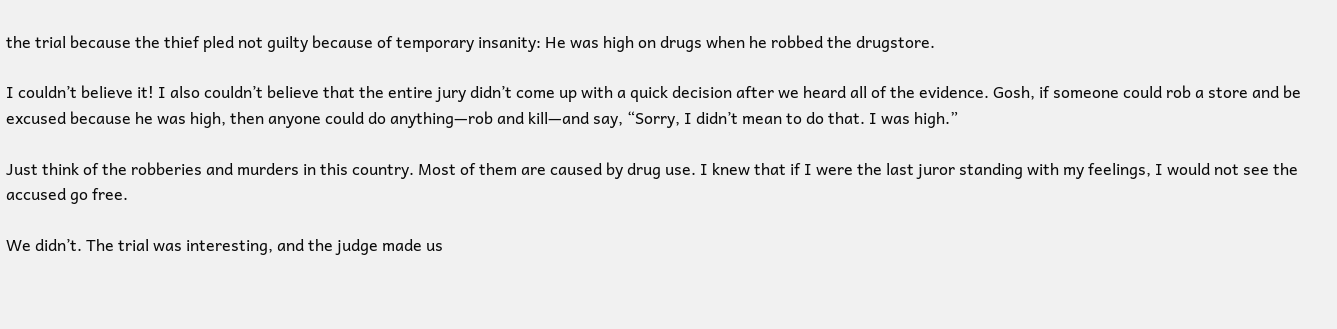the trial because the thief pled not guilty because of temporary insanity: He was high on drugs when he robbed the drugstore.

I couldn’t believe it! I also couldn’t believe that the entire jury didn’t come up with a quick decision after we heard all of the evidence. Gosh, if someone could rob a store and be excused because he was high, then anyone could do anything—rob and kill—and say, “Sorry, I didn’t mean to do that. I was high.”

Just think of the robberies and murders in this country. Most of them are caused by drug use. I knew that if I were the last juror standing with my feelings, I would not see the accused go free.

We didn’t. The trial was interesting, and the judge made us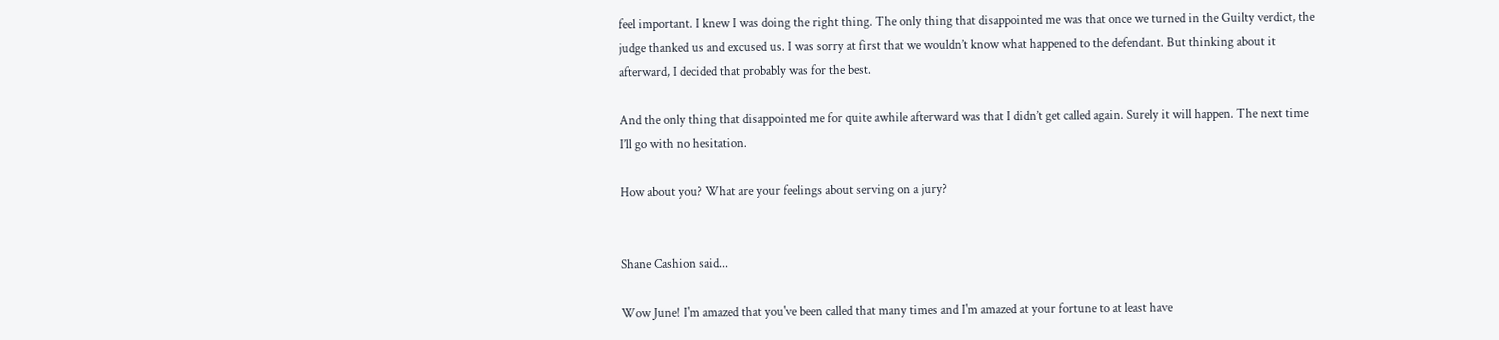feel important. I knew I was doing the right thing. The only thing that disappointed me was that once we turned in the Guilty verdict, the judge thanked us and excused us. I was sorry at first that we wouldn’t know what happened to the defendant. But thinking about it afterward, I decided that probably was for the best.

And the only thing that disappointed me for quite awhile afterward was that I didn’t get called again. Surely it will happen. The next time I’ll go with no hesitation.

How about you? What are your feelings about serving on a jury?


Shane Cashion said...

Wow June! I'm amazed that you've been called that many times and I'm amazed at your fortune to at least have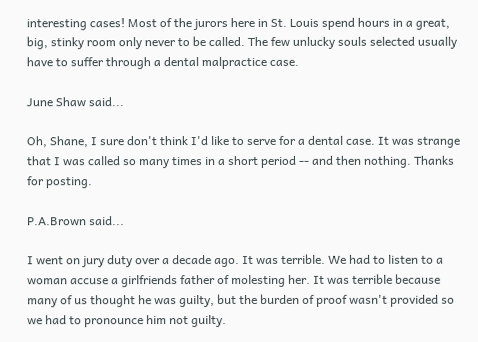interesting cases! Most of the jurors here in St. Louis spend hours in a great, big, stinky room only never to be called. The few unlucky souls selected usually have to suffer through a dental malpractice case.

June Shaw said...

Oh, Shane, I sure don't think I'd like to serve for a dental case. It was strange that I was called so many times in a short period -- and then nothing. Thanks for posting.

P.A.Brown said...

I went on jury duty over a decade ago. It was terrible. We had to listen to a woman accuse a girlfriends father of molesting her. It was terrible because many of us thought he was guilty, but the burden of proof wasn't provided so we had to pronounce him not guilty.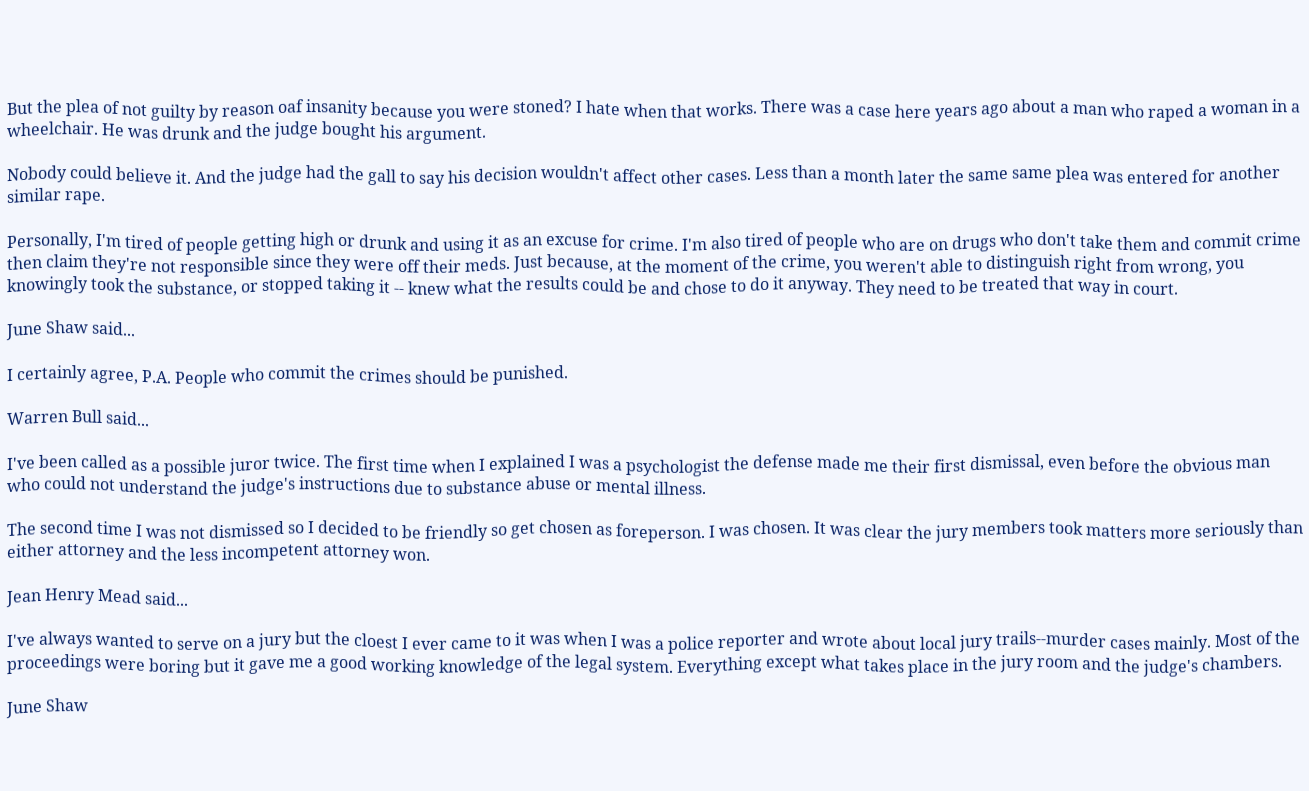But the plea of not guilty by reason oaf insanity because you were stoned? I hate when that works. There was a case here years ago about a man who raped a woman in a wheelchair. He was drunk and the judge bought his argument.

Nobody could believe it. And the judge had the gall to say his decision wouldn't affect other cases. Less than a month later the same same plea was entered for another similar rape.

Personally, I'm tired of people getting high or drunk and using it as an excuse for crime. I'm also tired of people who are on drugs who don't take them and commit crime then claim they're not responsible since they were off their meds. Just because, at the moment of the crime, you weren't able to distinguish right from wrong, you knowingly took the substance, or stopped taking it -- knew what the results could be and chose to do it anyway. They need to be treated that way in court.

June Shaw said...

I certainly agree, P.A. People who commit the crimes should be punished.

Warren Bull said...

I've been called as a possible juror twice. The first time when I explained I was a psychologist the defense made me their first dismissal, even before the obvious man who could not understand the judge's instructions due to substance abuse or mental illness.

The second time I was not dismissed so I decided to be friendly so get chosen as foreperson. I was chosen. It was clear the jury members took matters more seriously than either attorney and the less incompetent attorney won.

Jean Henry Mead said...

I've always wanted to serve on a jury but the cloest I ever came to it was when I was a police reporter and wrote about local jury trails--murder cases mainly. Most of the proceedings were boring but it gave me a good working knowledge of the legal system. Everything except what takes place in the jury room and the judge's chambers.

June Shaw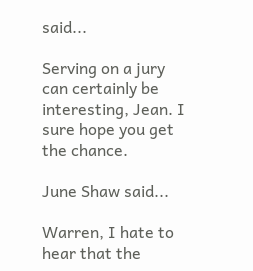said...

Serving on a jury can certainly be interesting, Jean. I sure hope you get the chance.

June Shaw said...

Warren, I hate to hear that the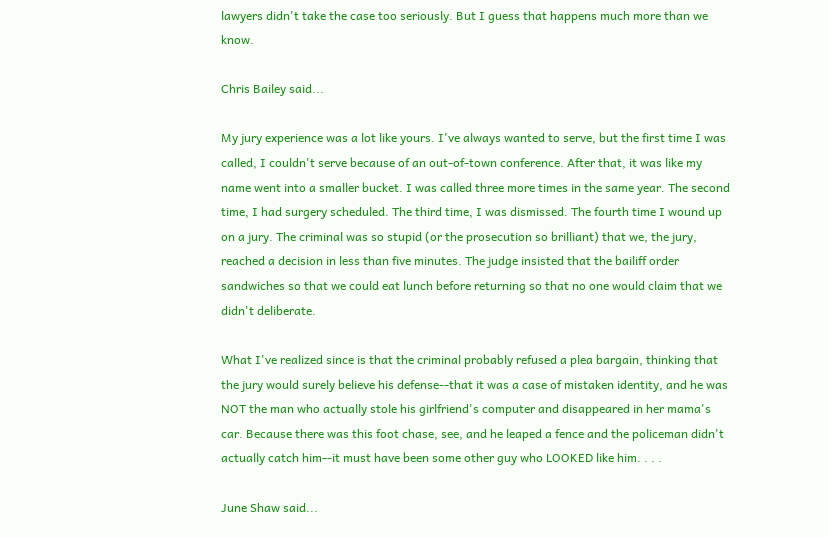lawyers didn't take the case too seriously. But I guess that happens much more than we know.

Chris Bailey said...

My jury experience was a lot like yours. I've always wanted to serve, but the first time I was called, I couldn't serve because of an out-of-town conference. After that, it was like my name went into a smaller bucket. I was called three more times in the same year. The second time, I had surgery scheduled. The third time, I was dismissed. The fourth time I wound up on a jury. The criminal was so stupid (or the prosecution so brilliant) that we, the jury, reached a decision in less than five minutes. The judge insisted that the bailiff order sandwiches so that we could eat lunch before returning so that no one would claim that we didn't deliberate.

What I've realized since is that the criminal probably refused a plea bargain, thinking that the jury would surely believe his defense--that it was a case of mistaken identity, and he was NOT the man who actually stole his girlfriend's computer and disappeared in her mama's car. Because there was this foot chase, see, and he leaped a fence and the policeman didn't actually catch him--it must have been some other guy who LOOKED like him. . . .

June Shaw said...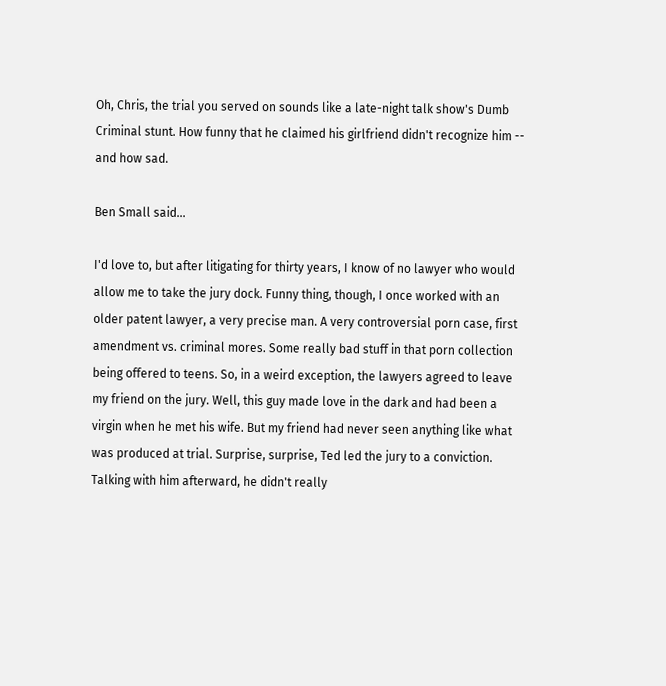Oh, Chris, the trial you served on sounds like a late-night talk show's Dumb Criminal stunt. How funny that he claimed his girlfriend didn't recognize him -- and how sad.

Ben Small said...

I'd love to, but after litigating for thirty years, I know of no lawyer who would allow me to take the jury dock. Funny thing, though, I once worked with an older patent lawyer, a very precise man. A very controversial porn case, first amendment vs. criminal mores. Some really bad stuff in that porn collection being offered to teens. So, in a weird exception, the lawyers agreed to leave my friend on the jury. Well, this guy made love in the dark and had been a virgin when he met his wife. But my friend had never seen anything like what was produced at trial. Surprise, surprise, Ted led the jury to a conviction. Talking with him afterward, he didn't really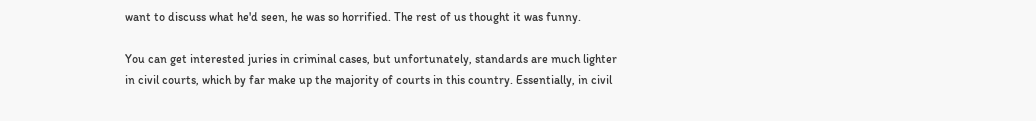want to discuss what he'd seen, he was so horrified. The rest of us thought it was funny.

You can get interested juries in criminal cases, but unfortunately, standards are much lighter in civil courts, which by far make up the majority of courts in this country. Essentially, in civil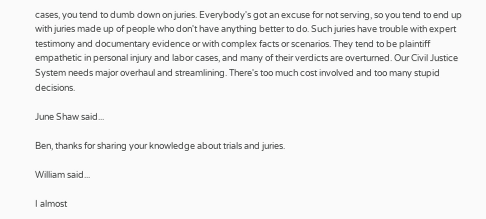cases, you tend to dumb down on juries. Everybody's got an excuse for not serving, so you tend to end up with juries made up of people who don't have anything better to do. Such juries have trouble with expert testimony and documentary evidence or with complex facts or scenarios. They tend to be plaintiff empathetic in personal injury and labor cases, and many of their verdicts are overturned. Our Civil Justice System needs major overhaul and streamlining. There's too much cost involved and too many stupid decisions.

June Shaw said...

Ben, thanks for sharing your knowledge about trials and juries.

William said...

I almost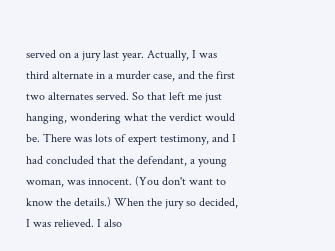served on a jury last year. Actually, I was third alternate in a murder case, and the first two alternates served. So that left me just hanging, wondering what the verdict would be. There was lots of expert testimony, and I had concluded that the defendant, a young woman, was innocent. (You don't want to know the details.) When the jury so decided, I was relieved. I also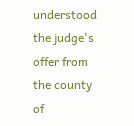understood the judge's offer from the county of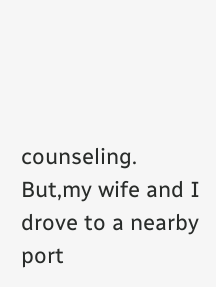counseling. But,my wife and I drove to a nearby port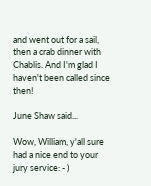and went out for a sail, then a crab dinner with Chablis. And I'm glad I haven't been called since then!

June Shaw said...

Wow, William, y'all sure had a nice end to your jury service: - )